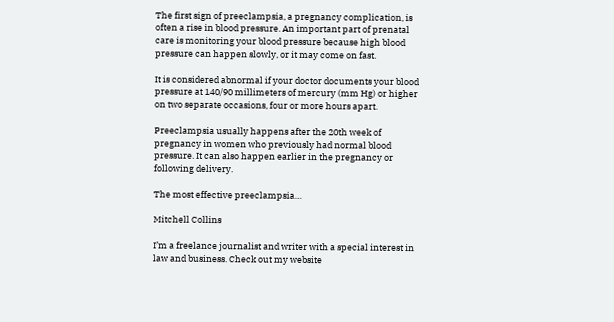The first sign of preeclampsia, a pregnancy complication, is often a rise in blood pressure. An important part of prenatal care is monitoring your blood pressure because high blood pressure can happen slowly, or it may come on fast.

It is considered abnormal if your doctor documents your blood pressure at 140/90 millimeters of mercury (mm Hg) or higher on two separate occasions, four or more hours apart.

Preeclampsia usually happens after the 20th week of pregnancy in women who previously had normal blood pressure. It can also happen earlier in the pregnancy or following delivery.

The most effective preeclampsia…

Mitchell Collins

I’m a freelance journalist and writer with a special interest in law and business. Check out my website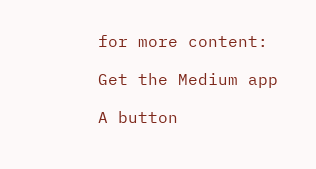for more content:

Get the Medium app

A button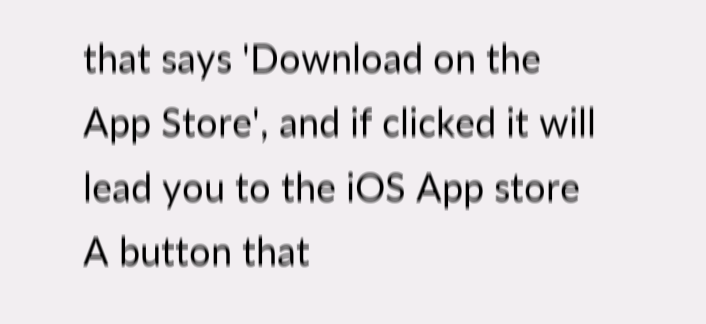that says 'Download on the App Store', and if clicked it will lead you to the iOS App store
A button that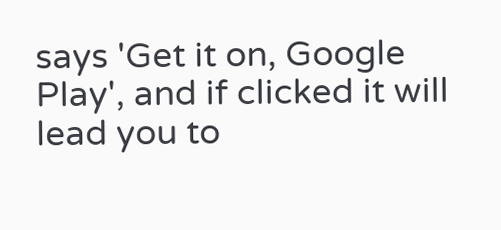says 'Get it on, Google Play', and if clicked it will lead you to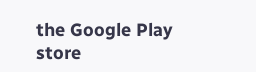the Google Play store